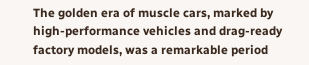The golden era of muscle cars, marked by high-performance vehicles and drag-ready factory models, was a remarkable period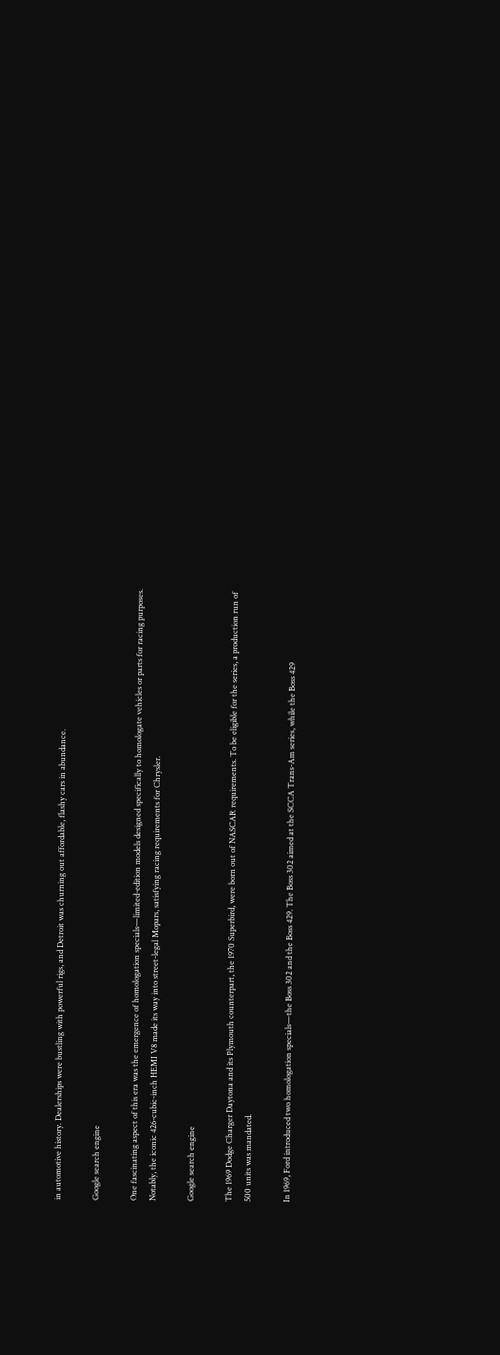in automotive history. Dealerships were bustling with powerful rigs, and Detroit was churning out affordable, flashy cars in abundance.

Google search engine

One fascinating aspect of this era was the emergence of homologation specials—limited-edition models designed specifically to homologate vehicles or parts for racing purposes. Notably, the iconic 426-cubic-inch HEMI V8 made its way into street-legal Mopars, satisfying racing requirements for Chrysler.

Google search engine

The 1969 Dodge Charger Daytona and its Plymouth counterpart, the 1970 Superbird, were born out of NASCAR requirements. To be eligible for the series, a production run of 500 units was mandated.

In 1969, Ford introduced two homologation specials—the Boss 302 and the Boss 429. The Boss 302 aimed at the SCCA Trans-Am series, while the Boss 429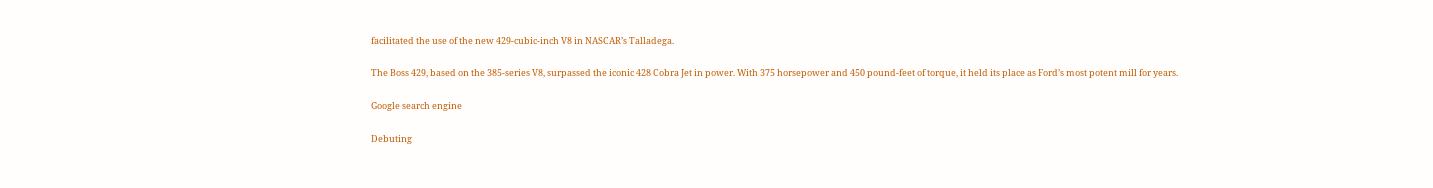facilitated the use of the new 429-cubic-inch V8 in NASCAR’s Talladega.

The Boss 429, based on the 385-series V8, surpassed the iconic 428 Cobra Jet in power. With 375 horsepower and 450 pound-feet of torque, it held its place as Ford’s most potent mill for years.

Google search engine

Debuting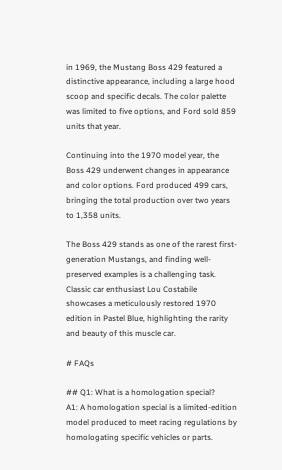in 1969, the Mustang Boss 429 featured a distinctive appearance, including a large hood scoop and specific decals. The color palette was limited to five options, and Ford sold 859 units that year.

Continuing into the 1970 model year, the Boss 429 underwent changes in appearance and color options. Ford produced 499 cars, bringing the total production over two years to 1,358 units.

The Boss 429 stands as one of the rarest first-generation Mustangs, and finding well-preserved examples is a challenging task. Classic car enthusiast Lou Costabile showcases a meticulously restored 1970 edition in Pastel Blue, highlighting the rarity and beauty of this muscle car.

# FAQs

## Q1: What is a homologation special?
A1: A homologation special is a limited-edition model produced to meet racing regulations by homologating specific vehicles or parts.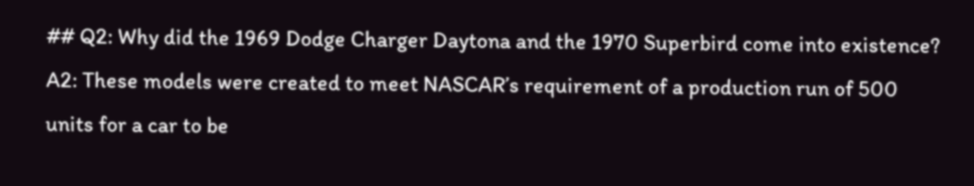## Q2: Why did the 1969 Dodge Charger Daytona and the 1970 Superbird come into existence?
A2: These models were created to meet NASCAR’s requirement of a production run of 500 units for a car to be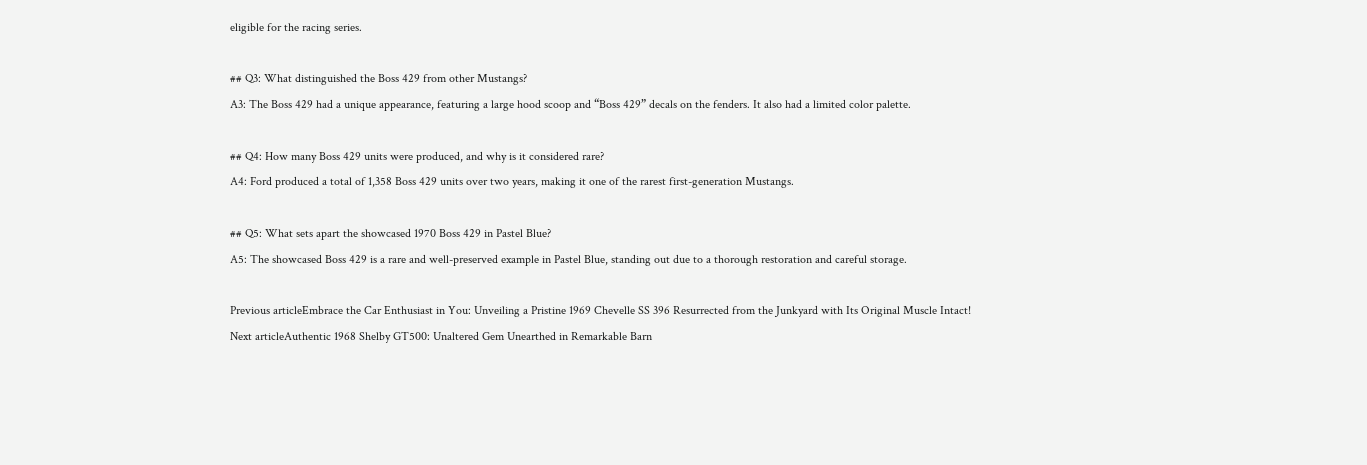eligible for the racing series.

## Q3: What distinguished the Boss 429 from other Mustangs?
A3: The Boss 429 had a unique appearance, featuring a large hood scoop and “Boss 429” decals on the fenders. It also had a limited color palette.

## Q4: How many Boss 429 units were produced, and why is it considered rare?
A4: Ford produced a total of 1,358 Boss 429 units over two years, making it one of the rarest first-generation Mustangs.

## Q5: What sets apart the showcased 1970 Boss 429 in Pastel Blue?
A5: The showcased Boss 429 is a rare and well-preserved example in Pastel Blue, standing out due to a thorough restoration and careful storage.

Previous articleEmbrace the Car Enthusiast in You: Unveiling a Pristine 1969 Chevelle SS 396 Resurrected from the Junkyard with Its Original Muscle Intact!
Next articleAuthentic 1968 Shelby GT500: Unaltered Gem Unearthed in Remarkable Barn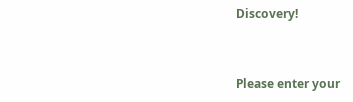Discovery!


Please enter your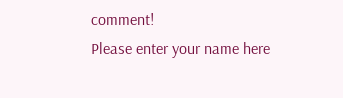comment!
Please enter your name here